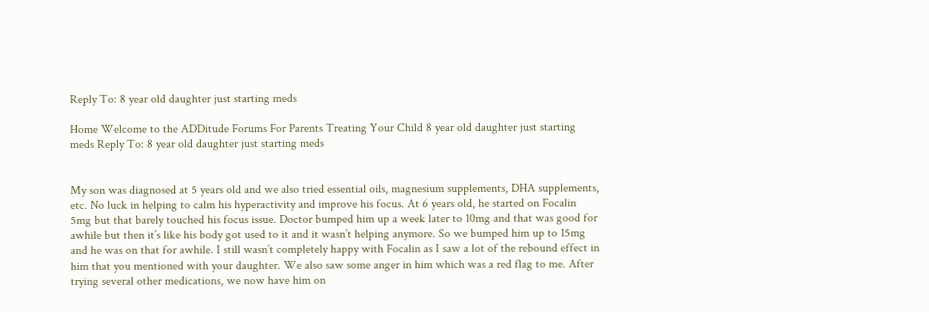Reply To: 8 year old daughter just starting meds

Home Welcome to the ADDitude Forums For Parents Treating Your Child 8 year old daughter just starting meds Reply To: 8 year old daughter just starting meds


My son was diagnosed at 5 years old and we also tried essential oils, magnesium supplements, DHA supplements, etc. No luck in helping to calm his hyperactivity and improve his focus. At 6 years old, he started on Focalin 5mg but that barely touched his focus issue. Doctor bumped him up a week later to 10mg and that was good for awhile but then it’s like his body got used to it and it wasn’t helping anymore. So we bumped him up to 15mg and he was on that for awhile. I still wasn’t completely happy with Focalin as I saw a lot of the rebound effect in him that you mentioned with your daughter. We also saw some anger in him which was a red flag to me. After trying several other medications, we now have him on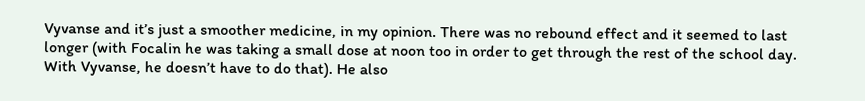Vyvanse and it’s just a smoother medicine, in my opinion. There was no rebound effect and it seemed to last longer (with Focalin he was taking a small dose at noon too in order to get through the rest of the school day. With Vyvanse, he doesn’t have to do that). He also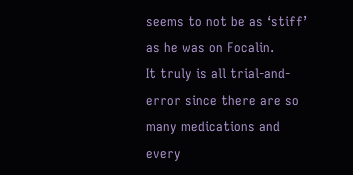seems to not be as ‘stiff’ as he was on Focalin.
It truly is all trial-and-error since there are so many medications and every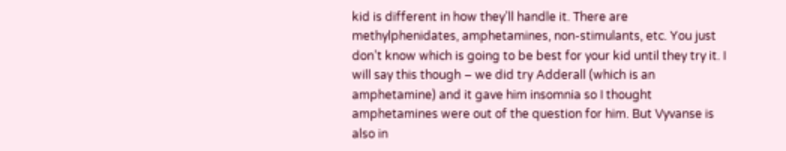kid is different in how they’ll handle it. There are methylphenidates, amphetamines, non-stimulants, etc. You just don’t know which is going to be best for your kid until they try it. I will say this though – we did try Adderall (which is an amphetamine) and it gave him insomnia so I thought amphetamines were out of the question for him. But Vyvanse is also in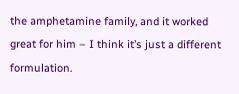the amphetamine family, and it worked great for him – I think it’s just a different formulation.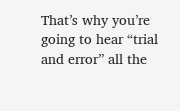That’s why you’re going to hear “trial and error” all the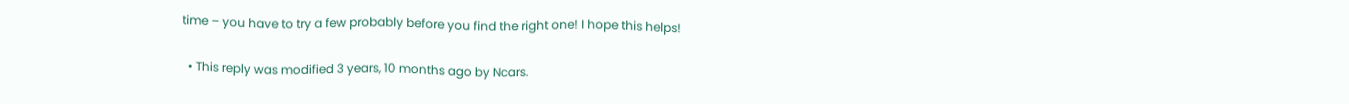time – you have to try a few probably before you find the right one! I hope this helps!

  • This reply was modified 3 years, 10 months ago by Ncars.